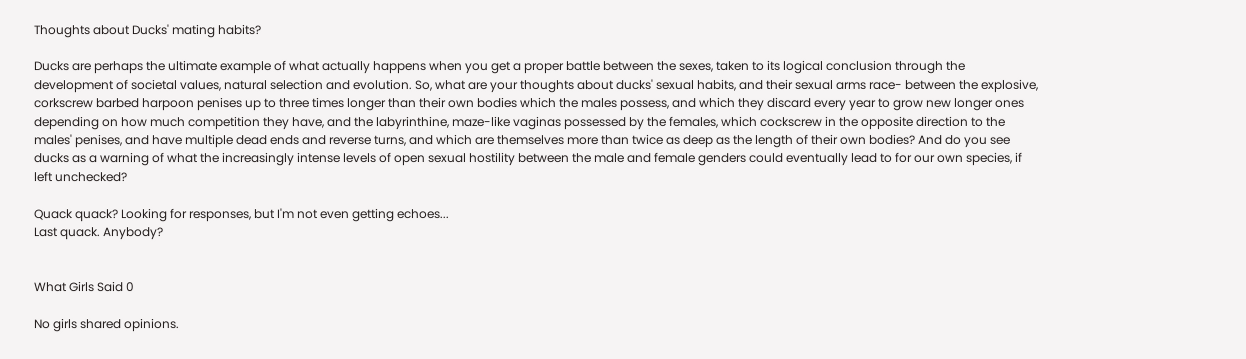Thoughts about Ducks' mating habits?

Ducks are perhaps the ultimate example of what actually happens when you get a proper battle between the sexes, taken to its logical conclusion through the development of societal values, natural selection and evolution. So, what are your thoughts about ducks' sexual habits, and their sexual arms race- between the explosive, corkscrew barbed harpoon penises up to three times longer than their own bodies which the males possess, and which they discard every year to grow new longer ones depending on how much competition they have, and the labyrinthine, maze-like vaginas possessed by the females, which cockscrew in the opposite direction to the males' penises, and have multiple dead ends and reverse turns, and which are themselves more than twice as deep as the length of their own bodies? And do you see ducks as a warning of what the increasingly intense levels of open sexual hostility between the male and female genders could eventually lead to for our own species, if left unchecked?

Quack quack? Looking for responses, but I'm not even getting echoes...
Last quack. Anybody?


What Girls Said 0

No girls shared opinions.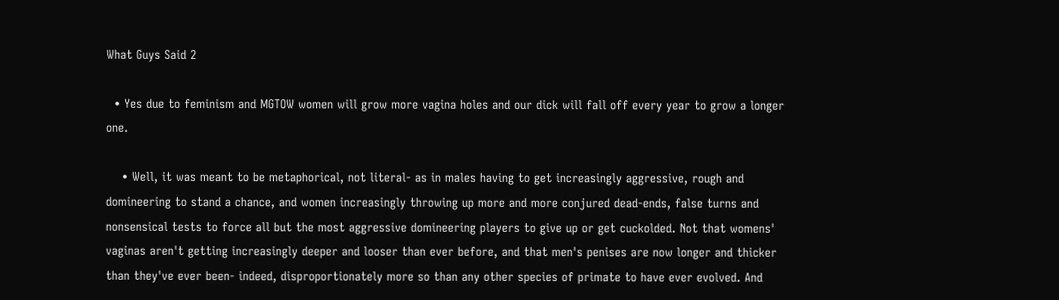What Guys Said 2

  • Yes due to feminism and MGTOW women will grow more vagina holes and our dick will fall off every year to grow a longer one.

    • Well, it was meant to be metaphorical, not literal- as in males having to get increasingly aggressive, rough and domineering to stand a chance, and women increasingly throwing up more and more conjured dead-ends, false turns and nonsensical tests to force all but the most aggressive domineering players to give up or get cuckolded. Not that womens' vaginas aren't getting increasingly deeper and looser than ever before, and that men's penises are now longer and thicker than they've ever been- indeed, disproportionately more so than any other species of primate to have ever evolved. And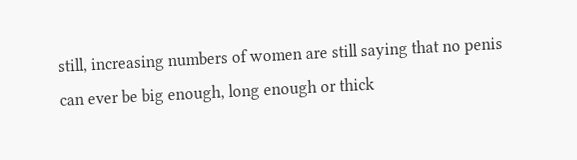still, increasing numbers of women are still saying that no penis can ever be big enough, long enough or thick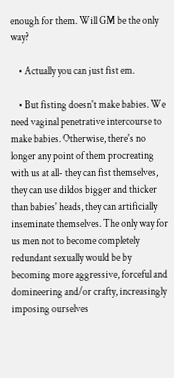enough for them. Will GM be the only way?

    • Actually you can just fist em.

    • But fisting doesn't make babies. We need vaginal penetrative intercourse to make babies. Otherwise, there's no longer any point of them procreating with us at all- they can fist themselves, they can use dildos bigger and thicker than babies' heads, they can artificially inseminate themselves. The only way for us men not to become completely redundant sexually would be by becoming more aggressive, forceful and domineering and/or crafty, increasingly imposing ourselves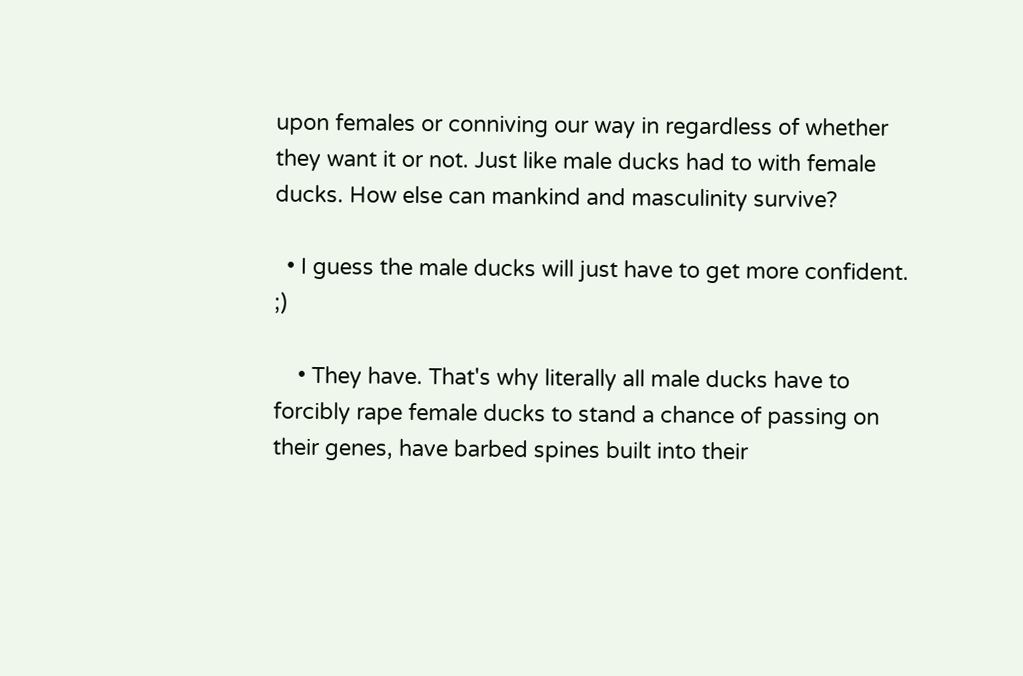upon females or conniving our way in regardless of whether they want it or not. Just like male ducks had to with female ducks. How else can mankind and masculinity survive?

  • I guess the male ducks will just have to get more confident. ;)

    • They have. That's why literally all male ducks have to forcibly rape female ducks to stand a chance of passing on their genes, have barbed spines built into their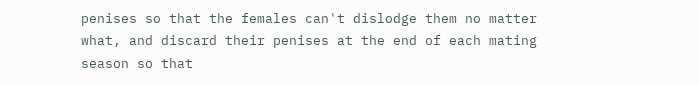penises so that the females can't dislodge them no matter what, and discard their penises at the end of each mating season so that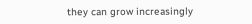they can grow increasingly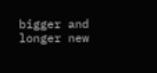bigger and longer new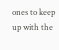ones to keep up with the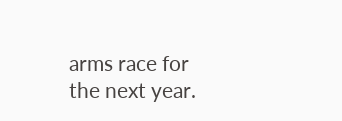arms race for the next year.